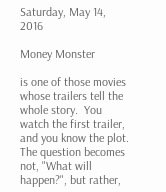Saturday, May 14, 2016

Money Monster

is one of those movies whose trailers tell the whole story.  You watch the first trailer, and you know the plot.  The question becomes not, "What will happen?", but rather,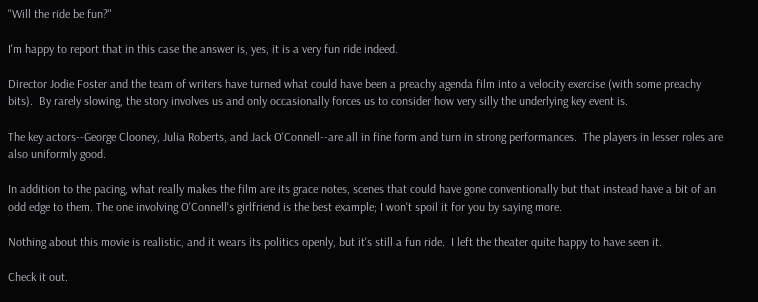"Will the ride be fun?"

I'm happy to report that in this case the answer is, yes, it is a very fun ride indeed.

Director Jodie Foster and the team of writers have turned what could have been a preachy agenda film into a velocity exercise (with some preachy bits).  By rarely slowing, the story involves us and only occasionally forces us to consider how very silly the underlying key event is.

The key actors--George Clooney, Julia Roberts, and Jack O'Connell--are all in fine form and turn in strong performances.  The players in lesser roles are also uniformly good.

In addition to the pacing, what really makes the film are its grace notes, scenes that could have gone conventionally but that instead have a bit of an odd edge to them. The one involving O'Connell's girlfriend is the best example; I won't spoil it for you by saying more.

Nothing about this movie is realistic, and it wears its politics openly, but it's still a fun ride.  I left the theater quite happy to have seen it.

Check it out.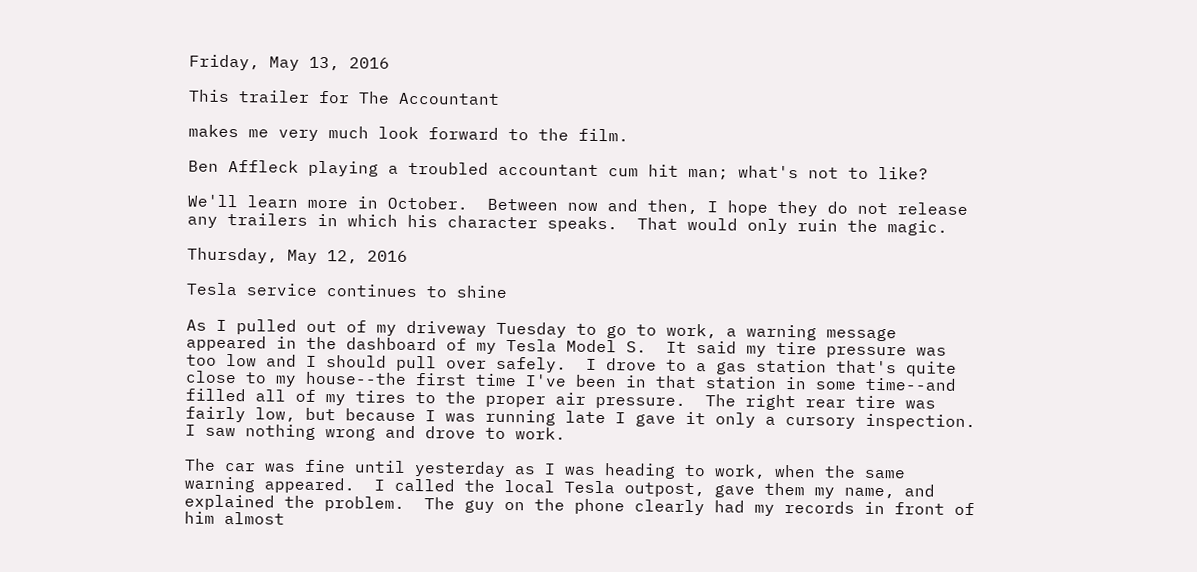Friday, May 13, 2016

This trailer for The Accountant

makes me very much look forward to the film.

Ben Affleck playing a troubled accountant cum hit man; what's not to like?

We'll learn more in October.  Between now and then, I hope they do not release any trailers in which his character speaks.  That would only ruin the magic.

Thursday, May 12, 2016

Tesla service continues to shine

As I pulled out of my driveway Tuesday to go to work, a warning message appeared in the dashboard of my Tesla Model S.  It said my tire pressure was too low and I should pull over safely.  I drove to a gas station that's quite close to my house--the first time I've been in that station in some time--and filled all of my tires to the proper air pressure.  The right rear tire was fairly low, but because I was running late I gave it only a cursory inspection.  I saw nothing wrong and drove to work.

The car was fine until yesterday as I was heading to work, when the same warning appeared.  I called the local Tesla outpost, gave them my name, and explained the problem.  The guy on the phone clearly had my records in front of him almost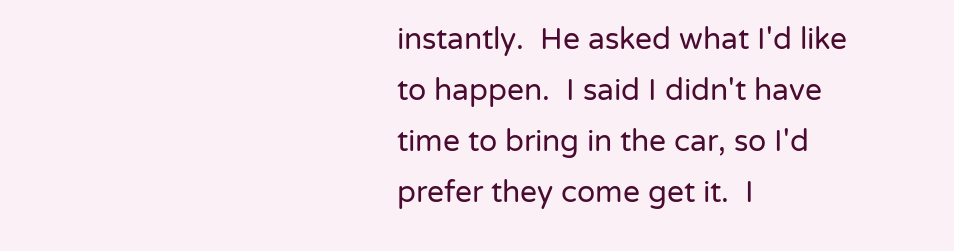instantly.  He asked what I'd like to happen.  I said I didn't have time to bring in the car, so I'd prefer they come get it.  I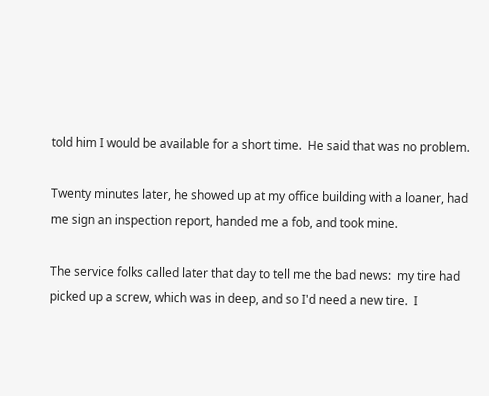told him I would be available for a short time.  He said that was no problem.

Twenty minutes later, he showed up at my office building with a loaner, had me sign an inspection report, handed me a fob, and took mine.

The service folks called later that day to tell me the bad news:  my tire had picked up a screw, which was in deep, and so I'd need a new tire.  I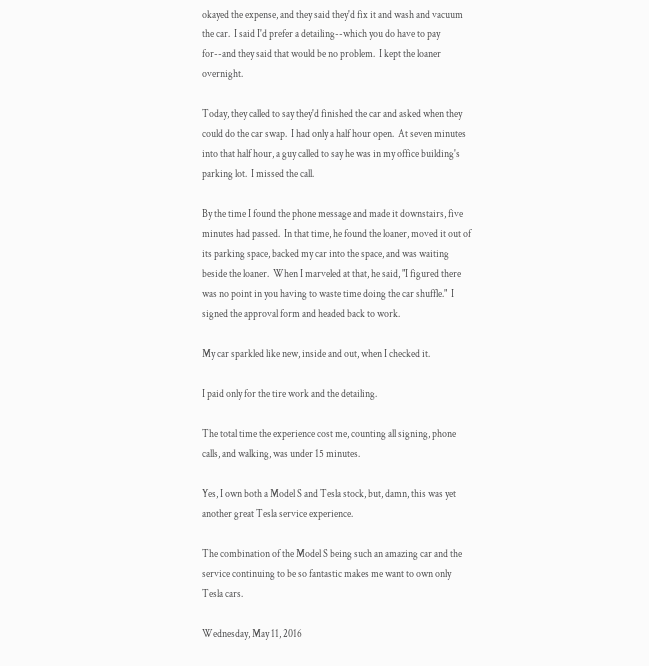okayed the expense, and they said they'd fix it and wash and vacuum the car.  I said I'd prefer a detailing--which you do have to pay for--and they said that would be no problem.  I kept the loaner overnight.

Today, they called to say they'd finished the car and asked when they could do the car swap.  I had only a half hour open.  At seven minutes into that half hour, a guy called to say he was in my office building's parking lot.  I missed the call.

By the time I found the phone message and made it downstairs, five minutes had passed.  In that time, he found the loaner, moved it out of its parking space, backed my car into the space, and was waiting beside the loaner.  When I marveled at that, he said, "I figured there was no point in you having to waste time doing the car shuffle."  I signed the approval form and headed back to work.

My car sparkled like new, inside and out, when I checked it.

I paid only for the tire work and the detailing.

The total time the experience cost me, counting all signing, phone calls, and walking, was under 15 minutes.

Yes, I own both a Model S and Tesla stock, but, damn, this was yet another great Tesla service experience.

The combination of the Model S being such an amazing car and the service continuing to be so fantastic makes me want to own only Tesla cars.

Wednesday, May 11, 2016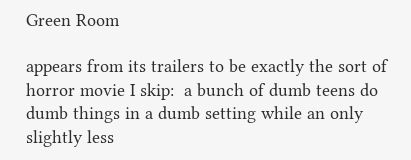Green Room

appears from its trailers to be exactly the sort of horror movie I skip:  a bunch of dumb teens do dumb things in a dumb setting while an only slightly less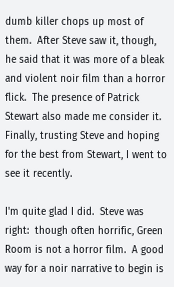dumb killer chops up most of them.  After Steve saw it, though, he said that it was more of a bleak and violent noir film than a horror flick.  The presence of Patrick Stewart also made me consider it.  Finally, trusting Steve and hoping for the best from Stewart, I went to see it recently.

I'm quite glad I did.  Steve was right:  though often horrific, Green Room is not a horror film.  A good way for a noir narrative to begin is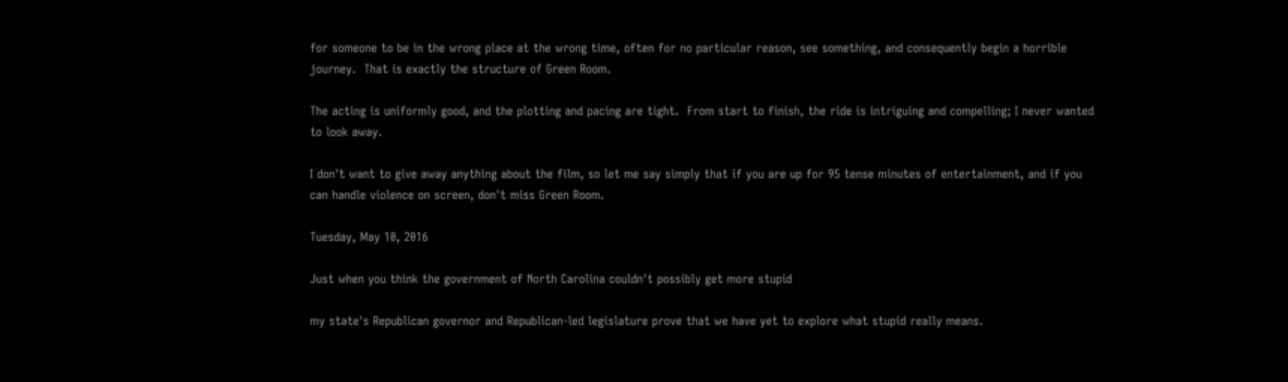for someone to be in the wrong place at the wrong time, often for no particular reason, see something, and consequently begin a horrible journey.  That is exactly the structure of Green Room.

The acting is uniformly good, and the plotting and pacing are tight.  From start to finish, the ride is intriguing and compelling; I never wanted to look away.

I don't want to give away anything about the film, so let me say simply that if you are up for 95 tense minutes of entertainment, and if you can handle violence on screen, don't miss Green Room.

Tuesday, May 10, 2016

Just when you think the government of North Carolina couldn't possibly get more stupid

my state's Republican governor and Republican-led legislature prove that we have yet to explore what stupid really means.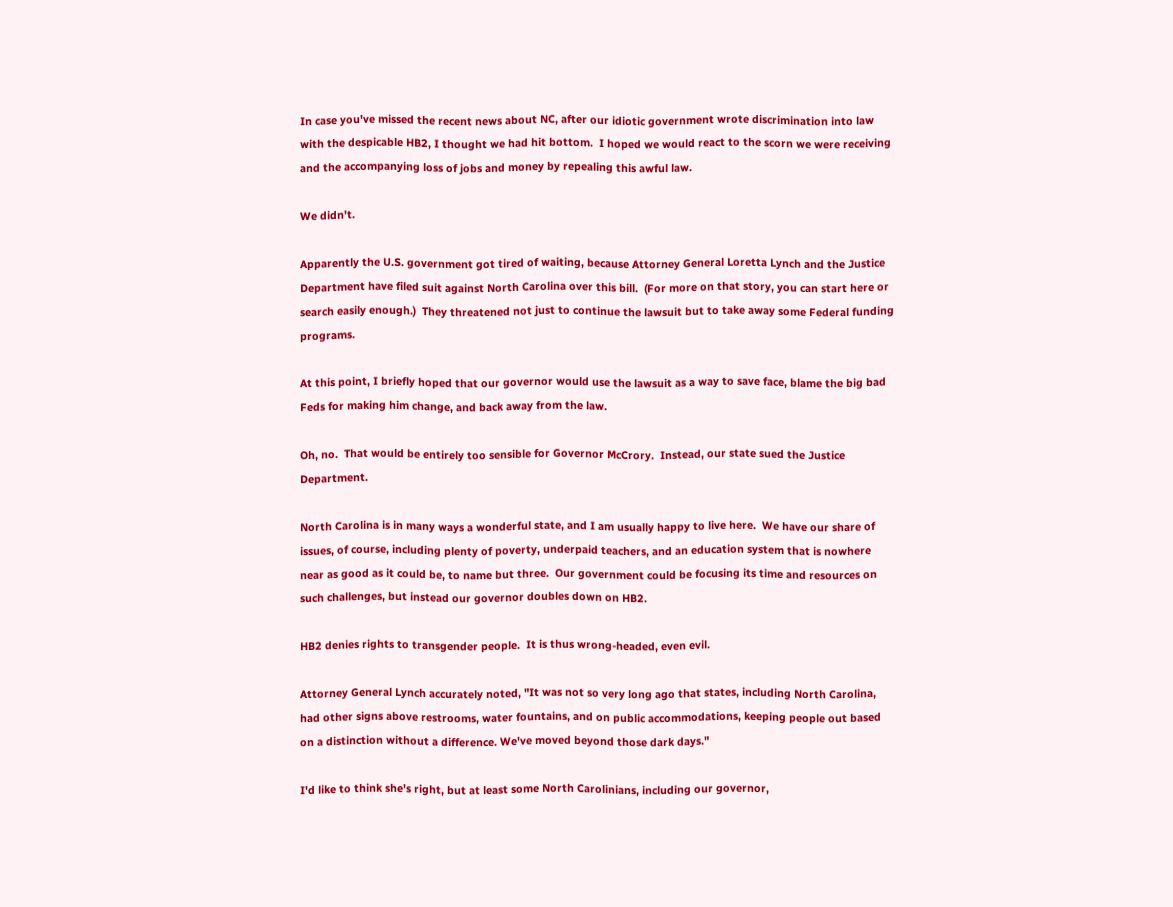In case you've missed the recent news about NC, after our idiotic government wrote discrimination into law with the despicable HB2, I thought we had hit bottom.  I hoped we would react to the scorn we were receiving and the accompanying loss of jobs and money by repealing this awful law.

We didn't.

Apparently the U.S. government got tired of waiting, because Attorney General Loretta Lynch and the Justice Department have filed suit against North Carolina over this bill.  (For more on that story, you can start here or search easily enough.)  They threatened not just to continue the lawsuit but to take away some Federal funding programs.

At this point, I briefly hoped that our governor would use the lawsuit as a way to save face, blame the big bad Feds for making him change, and back away from the law.

Oh, no.  That would be entirely too sensible for Governor McCrory.  Instead, our state sued the Justice Department.

North Carolina is in many ways a wonderful state, and I am usually happy to live here.  We have our share of issues, of course, including plenty of poverty, underpaid teachers, and an education system that is nowhere near as good as it could be, to name but three.  Our government could be focusing its time and resources on such challenges, but instead our governor doubles down on HB2.

HB2 denies rights to transgender people.  It is thus wrong-headed, even evil.

Attorney General Lynch accurately noted, "It was not so very long ago that states, including North Carolina, had other signs above restrooms, water fountains, and on public accommodations, keeping people out based on a distinction without a difference. We've moved beyond those dark days."

I'd like to think she's right, but at least some North Carolinians, including our governor,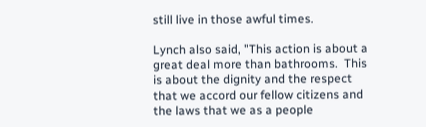still live in those awful times.

Lynch also said, "This action is about a great deal more than bathrooms.  This is about the dignity and the respect that we accord our fellow citizens and the laws that we as a people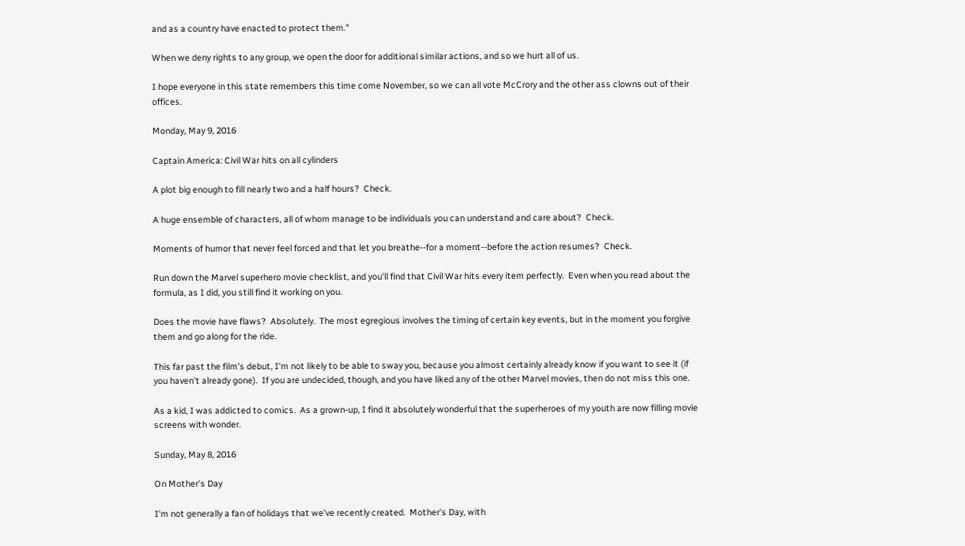and as a country have enacted to protect them."

When we deny rights to any group, we open the door for additional similar actions, and so we hurt all of us.

I hope everyone in this state remembers this time come November, so we can all vote McCrory and the other ass clowns out of their offices.

Monday, May 9, 2016

Captain America: Civil War hits on all cylinders

A plot big enough to fill nearly two and a half hours?  Check.

A huge ensemble of characters, all of whom manage to be individuals you can understand and care about?  Check.

Moments of humor that never feel forced and that let you breathe--for a moment--before the action resumes?  Check.

Run down the Marvel superhero movie checklist, and you'll find that Civil War hits every item perfectly.  Even when you read about the formula, as I did, you still find it working on you.

Does the movie have flaws?  Absolutely.  The most egregious involves the timing of certain key events, but in the moment you forgive them and go along for the ride.

This far past the film's debut, I'm not likely to be able to sway you, because you almost certainly already know if you want to see it (if you haven't already gone).  If you are undecided, though, and you have liked any of the other Marvel movies, then do not miss this one.

As a kid, I was addicted to comics.  As a grown-up, I find it absolutely wonderful that the superheroes of my youth are now filling movie screens with wonder.

Sunday, May 8, 2016

On Mother's Day

I'm not generally a fan of holidays that we've recently created.  Mother's Day, with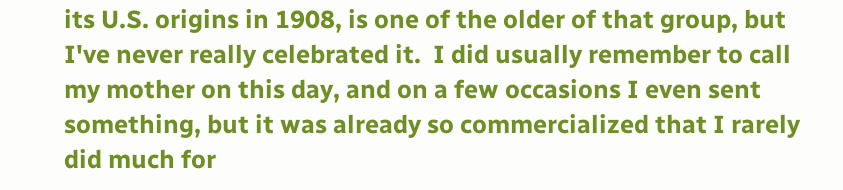its U.S. origins in 1908, is one of the older of that group, but I've never really celebrated it.  I did usually remember to call my mother on this day, and on a few occasions I even sent something, but it was already so commercialized that I rarely did much for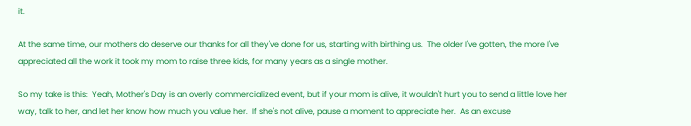it.

At the same time, our mothers do deserve our thanks for all they've done for us, starting with birthing us.  The older I've gotten, the more I've appreciated all the work it took my mom to raise three kids, for many years as a single mother.

So my take is this:  Yeah, Mother's Day is an overly commercialized event, but if your mom is alive, it wouldn't hurt you to send a little love her way, talk to her, and let her know how much you value her.  If she's not alive, pause a moment to appreciate her.  As an excuse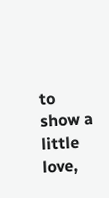to show a little love,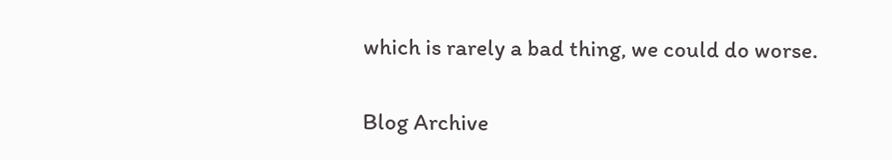which is rarely a bad thing, we could do worse.


Blog Archive